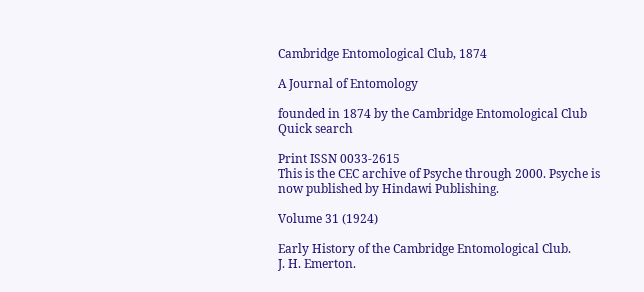Cambridge Entomological Club, 1874

A Journal of Entomology

founded in 1874 by the Cambridge Entomological Club
Quick search

Print ISSN 0033-2615
This is the CEC archive of Psyche through 2000. Psyche is now published by Hindawi Publishing.

Volume 31 (1924)

Early History of the Cambridge Entomological Club.
J. H. Emerton.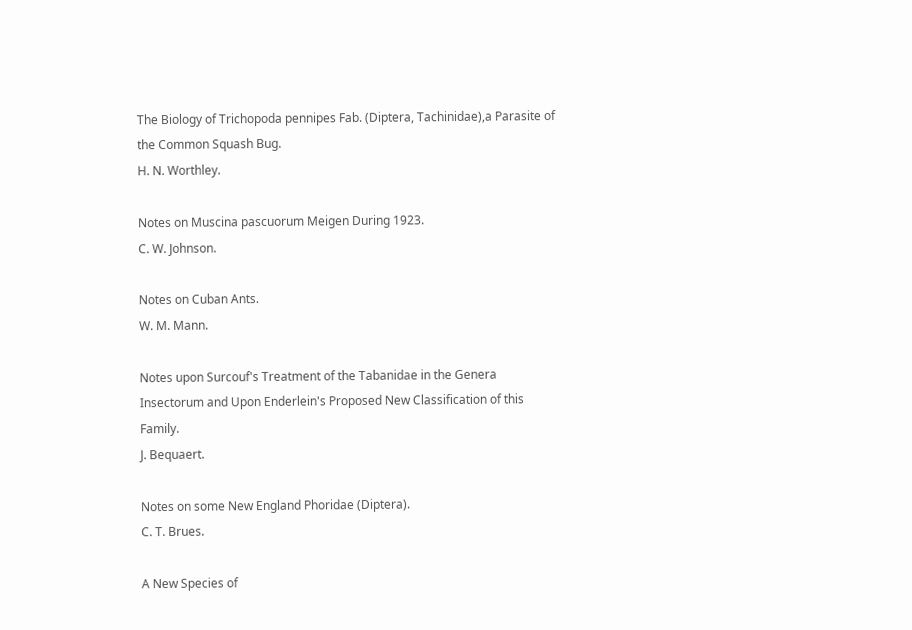The Biology of Trichopoda pennipes Fab. (Diptera, Tachinidae),a Parasite of the Common Squash Bug.
H. N. Worthley.

Notes on Muscina pascuorum Meigen During 1923.
C. W. Johnson.

Notes on Cuban Ants.
W. M. Mann.

Notes upon Surcouf's Treatment of the Tabanidae in the Genera Insectorum and Upon Enderlein's Proposed New Classification of this Family.
J. Bequaert.

Notes on some New England Phoridae (Diptera).
C. T. Brues.

A New Species of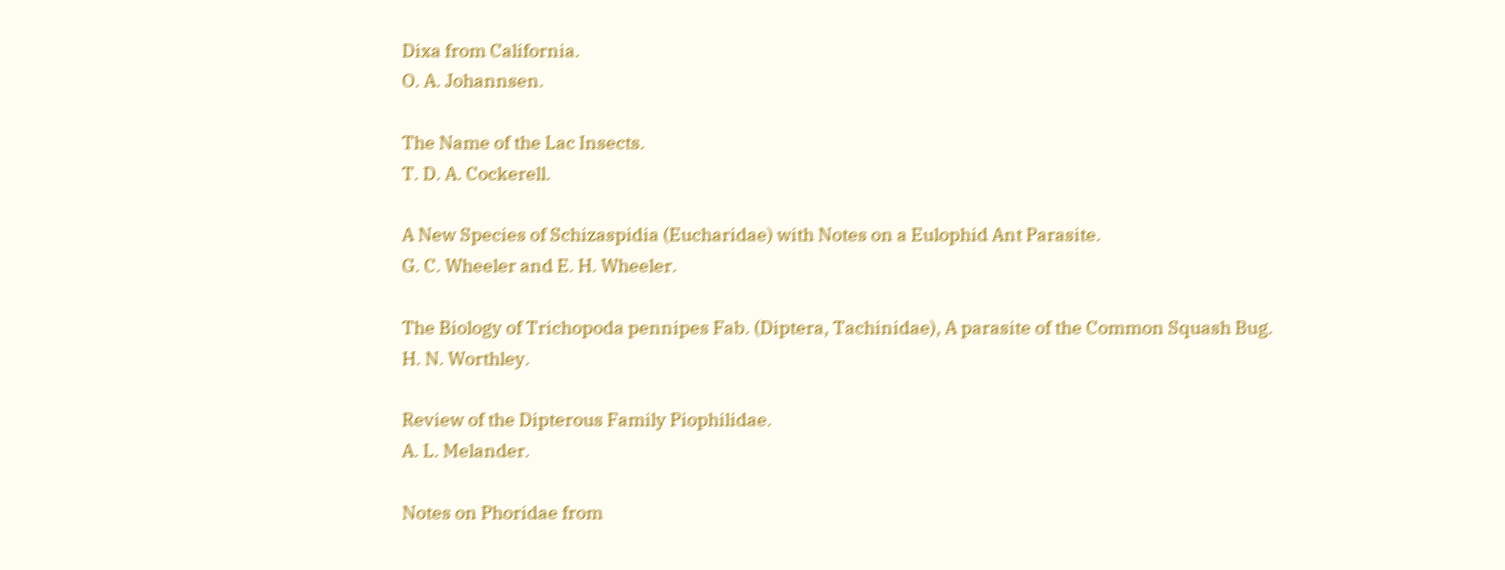Dixa from California.
O. A. Johannsen.

The Name of the Lac Insects.
T. D. A. Cockerell.

A New Species of Schizaspidia (Eucharidae) with Notes on a Eulophid Ant Parasite.
G. C. Wheeler and E. H. Wheeler.

The Biology of Trichopoda pennipes Fab. (Diptera, Tachinidae), A parasite of the Common Squash Bug.
H. N. Worthley.

Review of the Dipterous Family Piophilidae.
A. L. Melander.

Notes on Phoridae from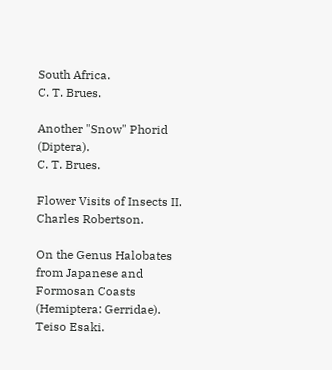South Africa.
C. T. Brues.

Another "Snow" Phorid (Diptera).
C. T. Brues.

Flower Visits of Insects II.
Charles Robertson.

On the Genus Halobates from Japanese and Formosan Coasts (Hemiptera: Gerridae).
Teiso Esaki.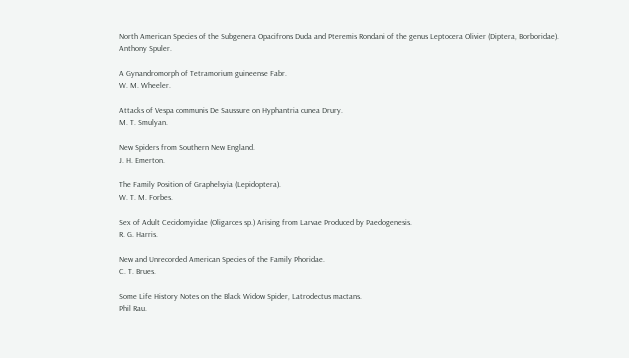North American Species of the Subgenera Opacifrons Duda and Pteremis Rondani of the genus Leptocera Olivier (Diptera, Borboridae).
Anthony Spuler.

A Gynandromorph of Tetramorium guineense Fabr.
W. M. Wheeler.

Attacks of Vespa communis De Saussure on Hyphantria cunea Drury.
M. T. Smulyan.

New Spiders from Southern New England.
J. H. Emerton.

The Family Position of Graphelsyia (Lepidoptera).
W. T. M. Forbes.

Sex of Adult Cecidomyidae (Oligarces sp.) Arising from Larvae Produced by Paedogenesis.
R. G. Harris.

New and Unrecorded American Species of the Family Phoridae.
C. T. Brues.

Some Life History Notes on the Black Widow Spider, Latrodectus mactans.
Phil Rau.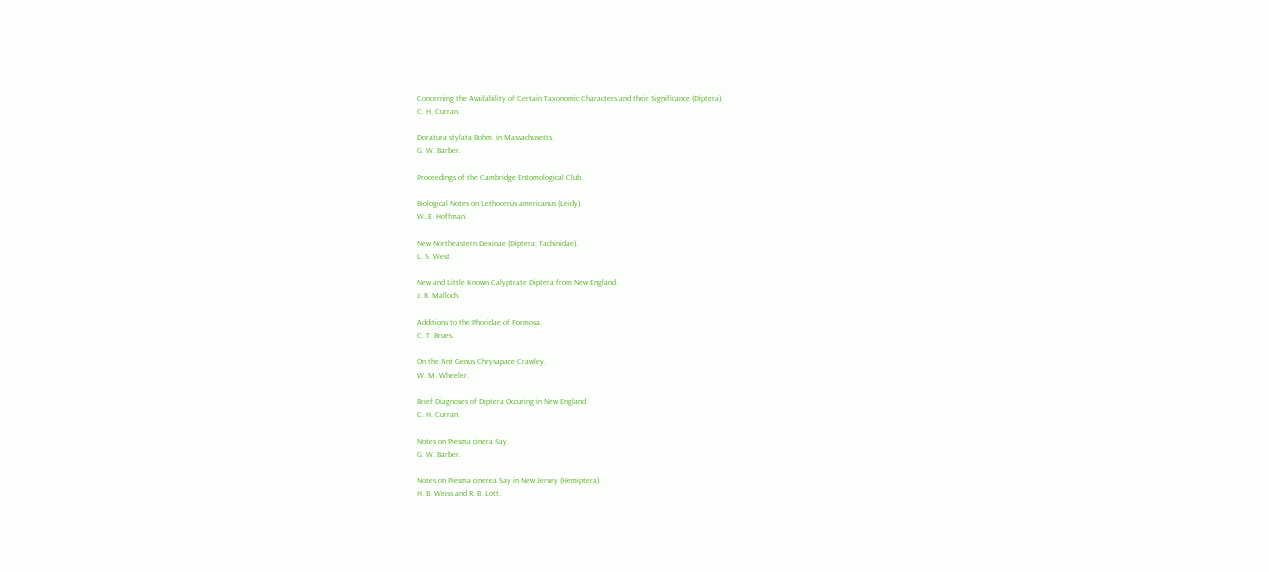Concerning the Availability of Certain Taxonomic Characters and their Significance (Diptera).
C. H. Curran.

Doratura stylata Bohm. in Massachusetts.
G. W. Barber.

Proceedings of the Cambridge Entomological Club.

Biological Notes on Lethocerus americanus (Leidy).
W. E. Hoffman.

New Northeastern Dexinae (Diptera; Tachinidae).
L. S. West.

New and Little Known Calyptrate Diptera from New England.
J. R. Malloch.

Additions to the Phoridae of Formosa.
C. T. Brues.

On the Ant Genus Chrysapace Crawley.
W. M. Wheeler.

Brief Diagnoses of Diptera Occuring in New England.
C. H. Curran.

Notes on Piesma cinera Say.
G. W. Barber.

Notes on Piesma cinerea Say in New Jersey (Hemiptera).
H. B. Weiss and R. B. Lott.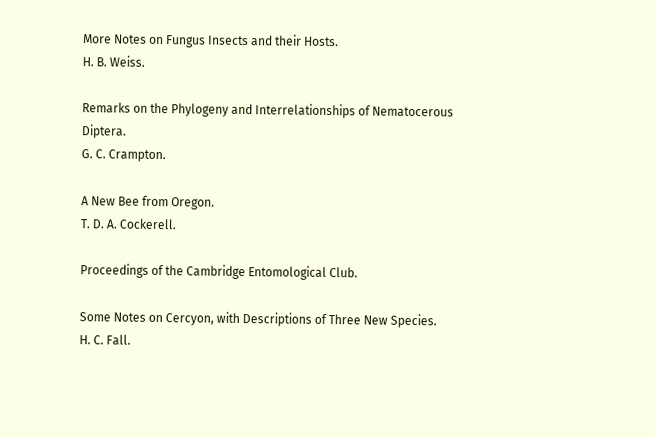More Notes on Fungus Insects and their Hosts.
H. B. Weiss.

Remarks on the Phylogeny and Interrelationships of Nematocerous Diptera.
G. C. Crampton.

A New Bee from Oregon.
T. D. A. Cockerell.

Proceedings of the Cambridge Entomological Club.

Some Notes on Cercyon, with Descriptions of Three New Species.
H. C. Fall.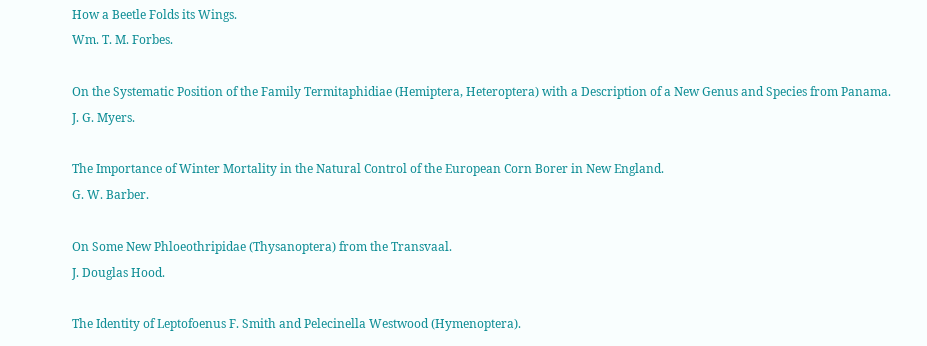How a Beetle Folds its Wings.
Wm. T. M. Forbes.

On the Systematic Position of the Family Termitaphidiae (Hemiptera, Heteroptera) with a Description of a New Genus and Species from Panama.
J. G. Myers.

The Importance of Winter Mortality in the Natural Control of the European Corn Borer in New England.
G. W. Barber.

On Some New Phloeothripidae (Thysanoptera) from the Transvaal.
J. Douglas Hood.

The Identity of Leptofoenus F. Smith and Pelecinella Westwood (Hymenoptera).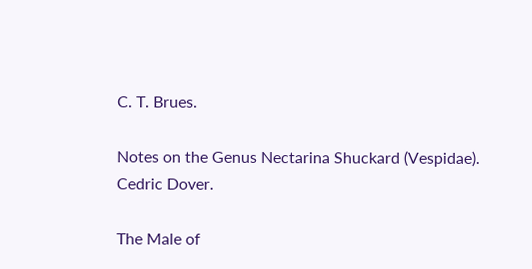C. T. Brues.

Notes on the Genus Nectarina Shuckard (Vespidae).
Cedric Dover.

The Male of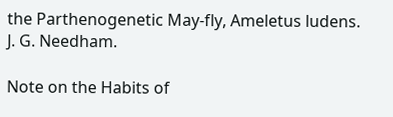the Parthenogenetic May-fly, Ameletus ludens.
J. G. Needham.

Note on the Habits of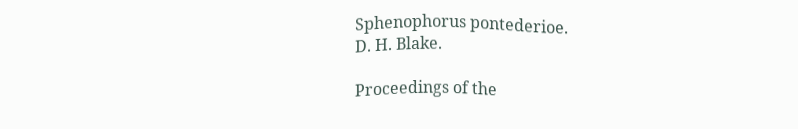Sphenophorus pontederioe.
D. H. Blake.

Proceedings of the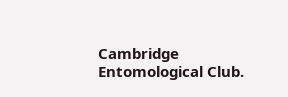Cambridge Entomological Club.